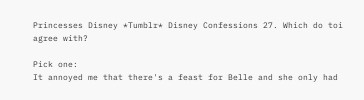Princesses Disney *Tumblr* Disney Confessions 27. Which do toi agree with?

Pick one:
It annoyed me that there's a feast for Belle and she only had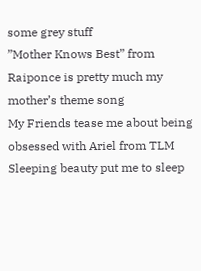some grey stuff
”Mother Knows Best” from Raiponce is pretty much my mother’s theme song
My Friends tease me about being obsessed with Ariel from TLM
Sleeping beauty put me to sleep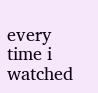every time i watched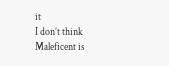it
I don’t think Maleficent is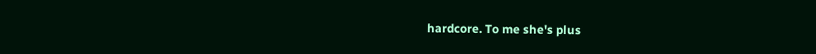hardcore. To me she's plus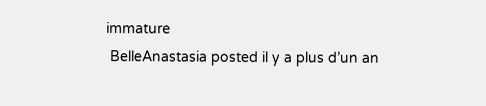immature
 BelleAnastasia posted il y a plus d’un an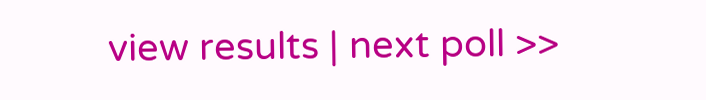view results | next poll >>